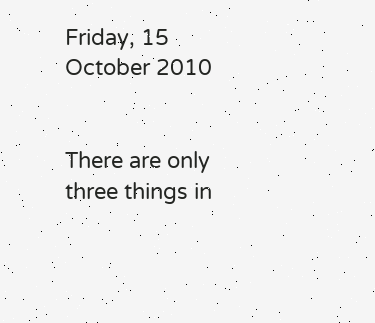Friday, 15 October 2010


There are only three things in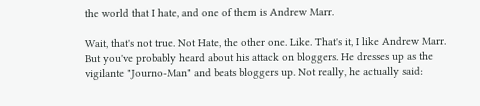the world that I hate, and one of them is Andrew Marr.

Wait, that's not true. Not Hate, the other one. Like. That's it, I like Andrew Marr. But you've probably heard about his attack on bloggers. He dresses up as the vigilante "Journo-Man" and beats bloggers up. Not really, he actually said: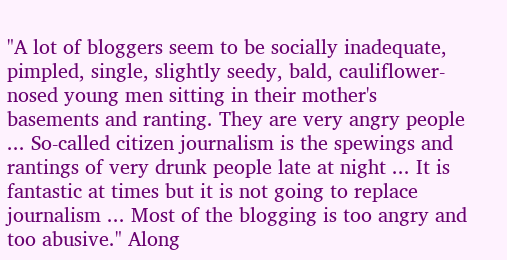"A lot of bloggers seem to be socially inadequate, pimpled, single, slightly seedy, bald, cauliflower-nosed young men sitting in their mother's basements and ranting. They are very angry people ... So-called citizen journalism is the spewings and rantings of very drunk people late at night ... It is fantastic at times but it is not going to replace journalism ... Most of the blogging is too angry and too abusive." Along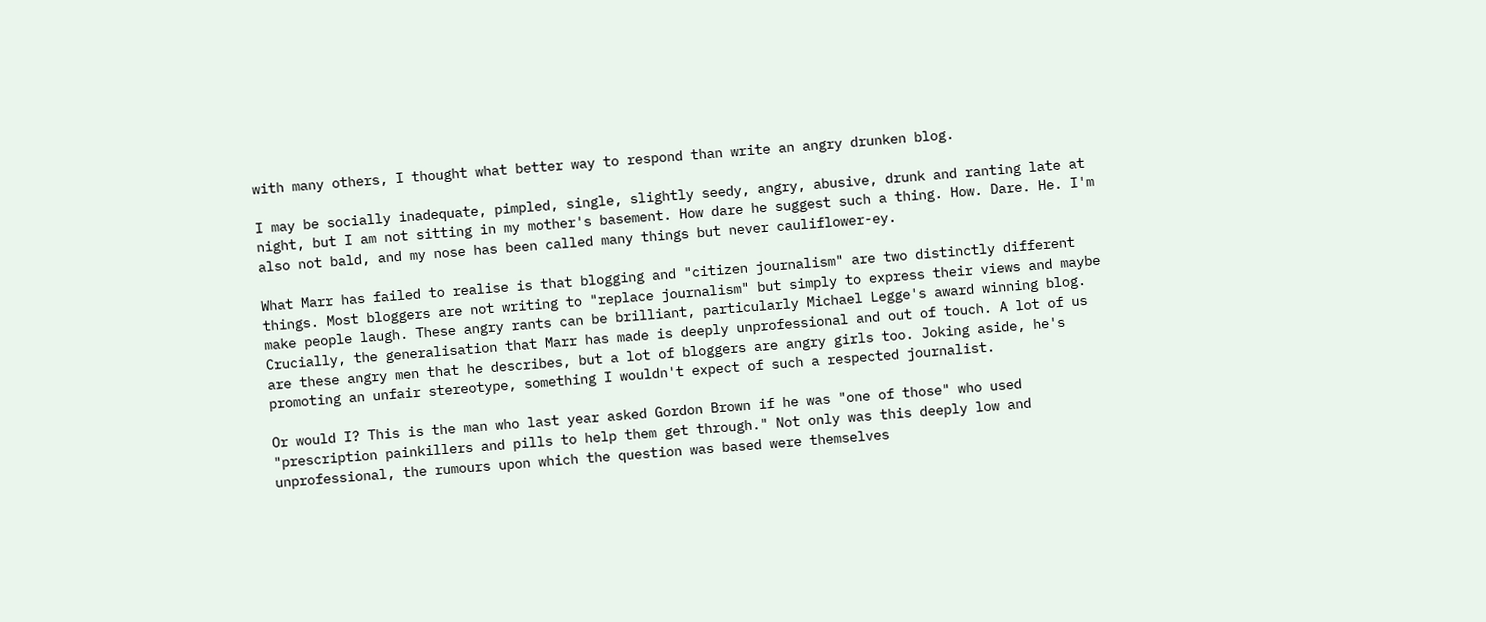with many others, I thought what better way to respond than write an angry drunken blog.

I may be socially inadequate, pimpled, single, slightly seedy, angry, abusive, drunk and ranting late at night, but I am not sitting in my mother's basement. How dare he suggest such a thing. How. Dare. He. I'm also not bald, and my nose has been called many things but never cauliflower-ey.

What Marr has failed to realise is that blogging and "citizen journalism" are two distinctly different things. Most bloggers are not writing to "replace journalism" but simply to express their views and maybe make people laugh. These angry rants can be brilliant, particularly Michael Legge's award winning blog. Crucially, the generalisation that Marr has made is deeply unprofessional and out of touch. A lot of us are these angry men that he describes, but a lot of bloggers are angry girls too. Joking aside, he's promoting an unfair stereotype, something I wouldn't expect of such a respected journalist.

Or would I? This is the man who last year asked Gordon Brown if he was "one of those" who used "prescription painkillers and pills to help them get through." Not only was this deeply low and unprofessional, the rumours upon which the question was based were themselves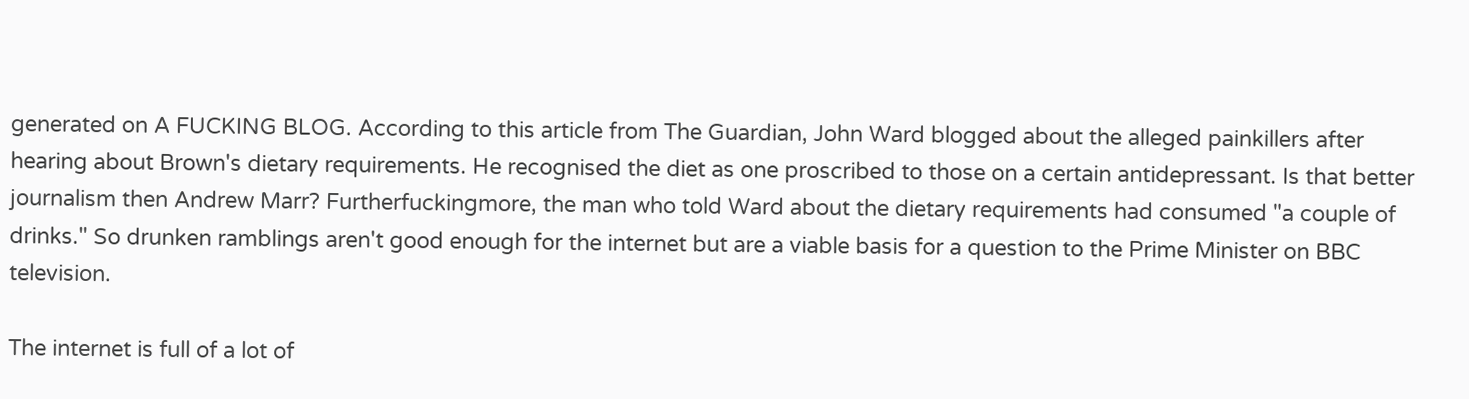generated on A FUCKING BLOG. According to this article from The Guardian, John Ward blogged about the alleged painkillers after hearing about Brown's dietary requirements. He recognised the diet as one proscribed to those on a certain antidepressant. Is that better journalism then Andrew Marr? Furtherfuckingmore, the man who told Ward about the dietary requirements had consumed "a couple of drinks." So drunken ramblings aren't good enough for the internet but are a viable basis for a question to the Prime Minister on BBC television.

The internet is full of a lot of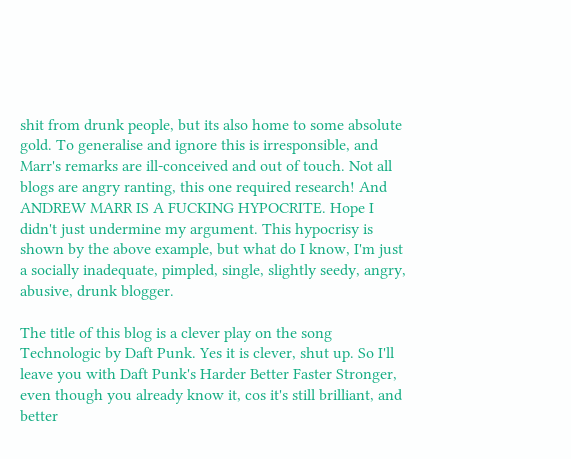shit from drunk people, but its also home to some absolute gold. To generalise and ignore this is irresponsible, and Marr's remarks are ill-conceived and out of touch. Not all blogs are angry ranting, this one required research! And ANDREW MARR IS A FUCKING HYPOCRITE. Hope I didn't just undermine my argument. This hypocrisy is shown by the above example, but what do I know, I'm just a socially inadequate, pimpled, single, slightly seedy, angry, abusive, drunk blogger.

The title of this blog is a clever play on the song Technologic by Daft Punk. Yes it is clever, shut up. So I'll leave you with Daft Punk's Harder Better Faster Stronger, even though you already know it, cos it's still brilliant, and better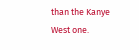than the Kanye West one.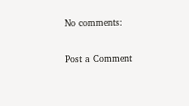No comments:

Post a Comment